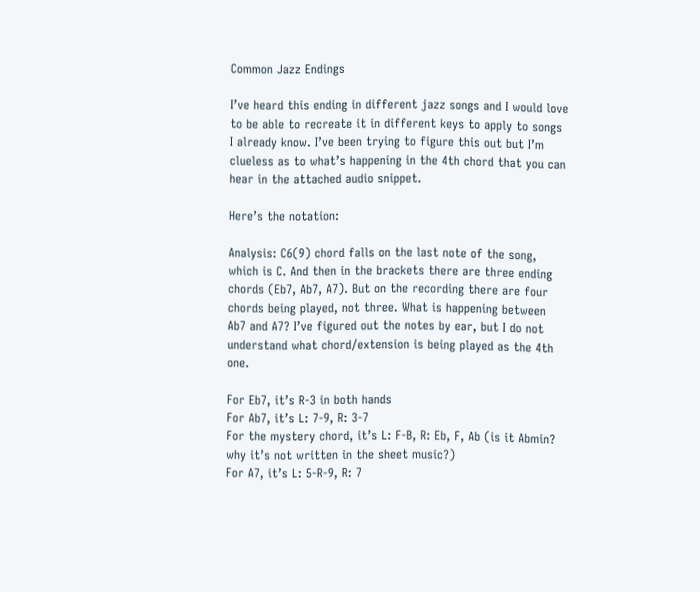Common Jazz Endings

I’ve heard this ending in different jazz songs and I would love to be able to recreate it in different keys to apply to songs I already know. I’ve been trying to figure this out but I’m clueless as to what’s happening in the 4th chord that you can hear in the attached audio snippet.

Here’s the notation:

Analysis: C6(9) chord falls on the last note of the song, which is C. And then in the brackets there are three ending chords (Eb7, Ab7, A7). But on the recording there are four chords being played, not three. What is happening between Ab7 and A7? I’ve figured out the notes by ear, but I do not understand what chord/extension is being played as the 4th one.

For Eb7, it’s R-3 in both hands
For Ab7, it’s L: 7-9, R: 3-7
For the mystery chord, it’s L: F-B, R: Eb, F, Ab (is it Abmin? why it’s not written in the sheet music?)
For A7, it’s L: 5-R-9, R: 7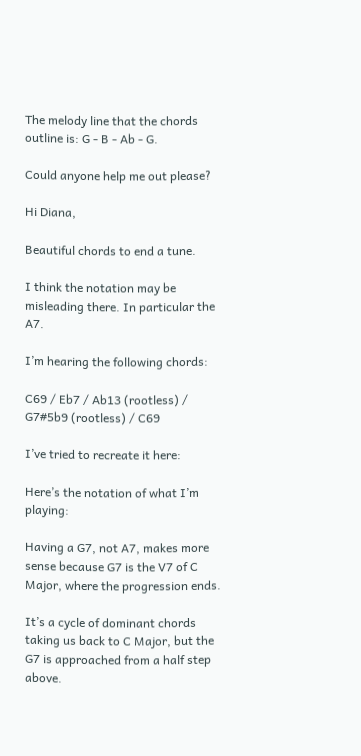The melody line that the chords outline is: G - B - Ab - G.

Could anyone help me out please?

Hi Diana,

Beautiful chords to end a tune.

I think the notation may be misleading there. In particular the A7.

I’m hearing the following chords:

C69 / Eb7 / Ab13 (rootless) / G7#5b9 (rootless) / C69

I’ve tried to recreate it here:

Here’s the notation of what I’m playing:

Having a G7, not A7, makes more sense because G7 is the V7 of C Major, where the progression ends.

It’s a cycle of dominant chords taking us back to C Major, but the G7 is approached from a half step above.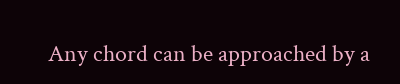Any chord can be approached by a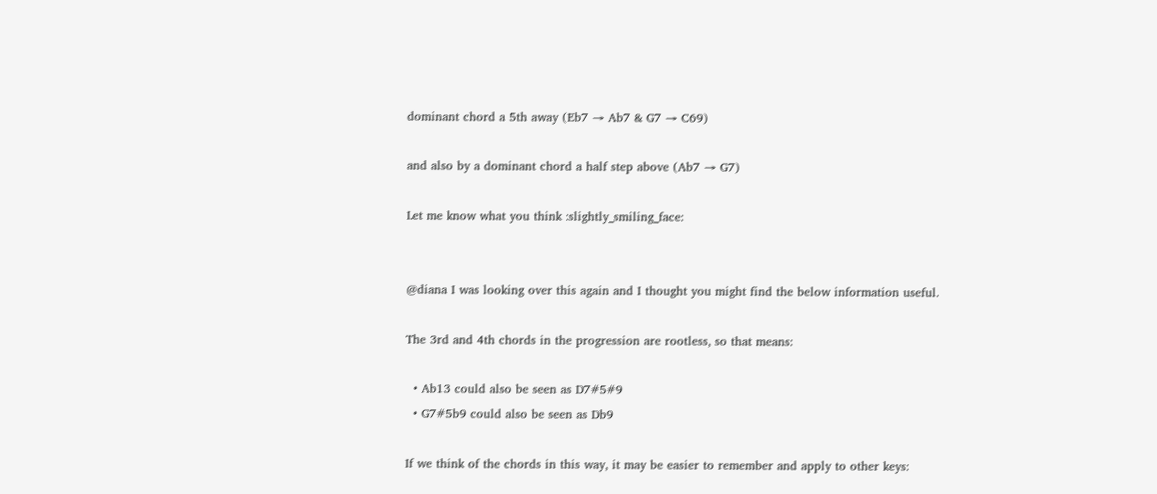dominant chord a 5th away (Eb7 → Ab7 & G7 → C69)

and also by a dominant chord a half step above (Ab7 → G7)

Let me know what you think :slightly_smiling_face:


@diana I was looking over this again and I thought you might find the below information useful.

The 3rd and 4th chords in the progression are rootless, so that means:

  • Ab13 could also be seen as D7#5#9
  • G7#5b9 could also be seen as Db9

If we think of the chords in this way, it may be easier to remember and apply to other keys: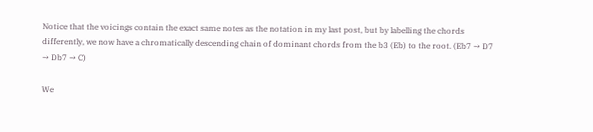Notice that the voicings contain the exact same notes as the notation in my last post, but by labelling the chords differently, we now have a chromatically descending chain of dominant chords from the b3 (Eb) to the root. (Eb7 → D7 → Db7 → C)

We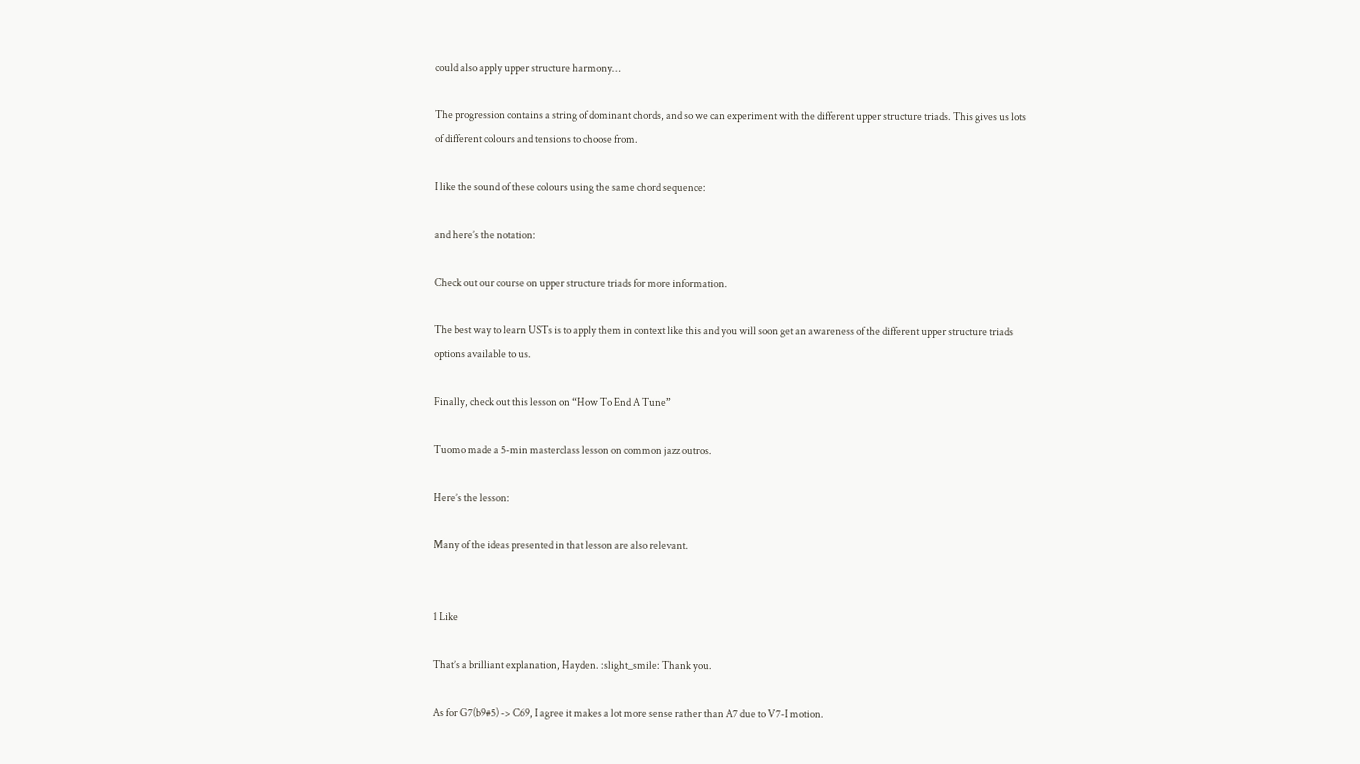could also apply upper structure harmony…

The progression contains a string of dominant chords, and so we can experiment with the different upper structure triads. This gives us lots of different colours and tensions to choose from.

I like the sound of these colours using the same chord sequence:

and here’s the notation:

Check out our course on upper structure triads for more information.

The best way to learn USTs is to apply them in context like this and you will soon get an awareness of the different upper structure triads options available to us.

Finally, check out this lesson on “How To End A Tune”

Tuomo made a 5-min masterclass lesson on common jazz outros.

Here’s the lesson:

Many of the ideas presented in that lesson are also relevant.


1 Like

That’s a brilliant explanation, Hayden. :slight_smile: Thank you.

As for G7(b9#5) -> C69, I agree it makes a lot more sense rather than A7 due to V7-I motion.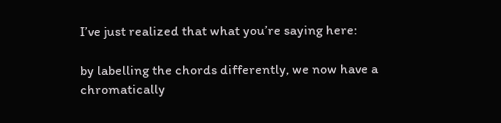I’ve just realized that what you’re saying here:

by labelling the chords differently, we now have a chromatically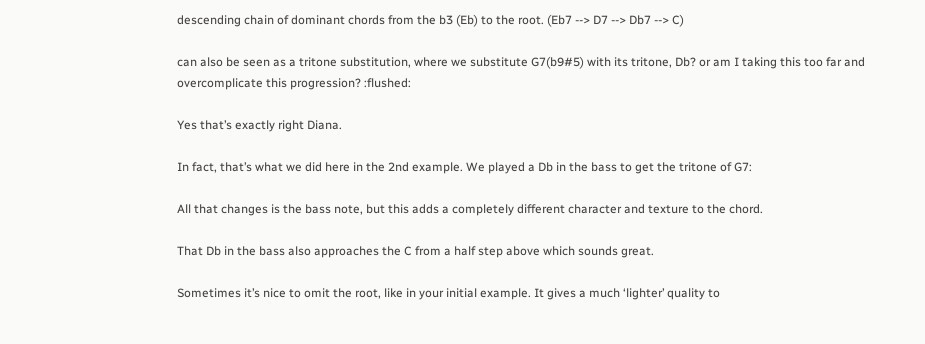descending chain of dominant chords from the b3 (Eb) to the root. (Eb7 --> D7 --> Db7 --> C)

can also be seen as a tritone substitution, where we substitute G7(b9#5) with its tritone, Db? or am I taking this too far and overcomplicate this progression? :flushed:

Yes that’s exactly right Diana.

In fact, that’s what we did here in the 2nd example. We played a Db in the bass to get the tritone of G7:

All that changes is the bass note, but this adds a completely different character and texture to the chord.

That Db in the bass also approaches the C from a half step above which sounds great.

Sometimes it’s nice to omit the root, like in your initial example. It gives a much ‘lighter’ quality to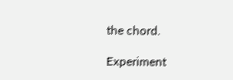the chord.

Experiment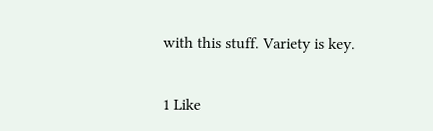with this stuff. Variety is key.


1 Like